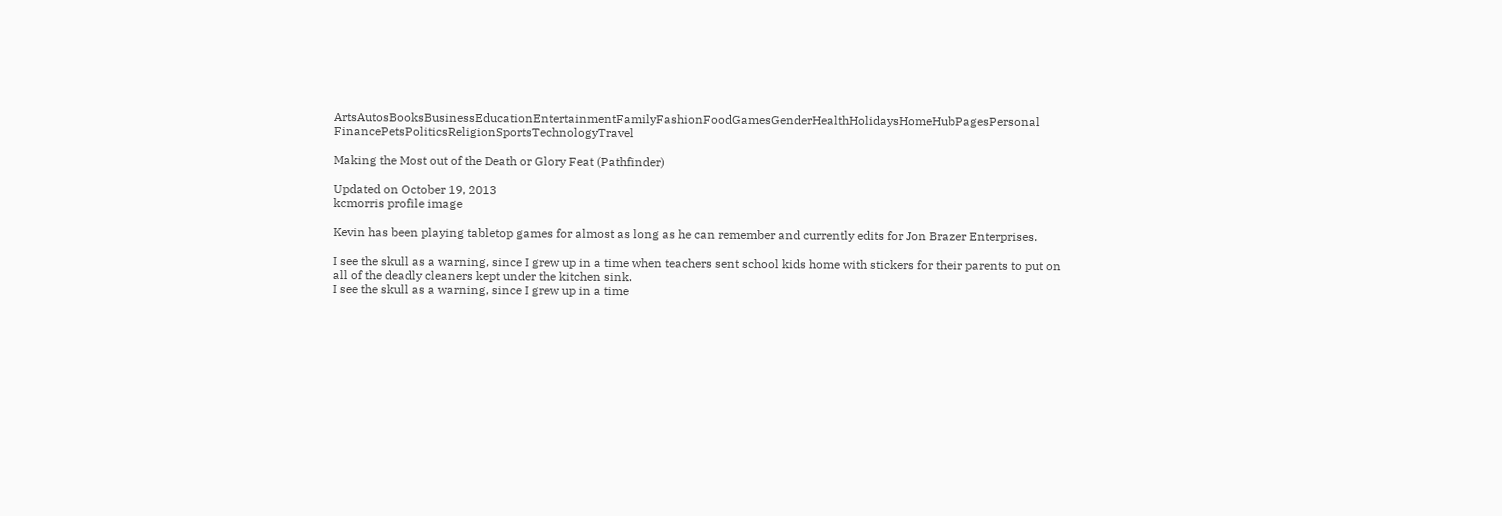ArtsAutosBooksBusinessEducationEntertainmentFamilyFashionFoodGamesGenderHealthHolidaysHomeHubPagesPersonal FinancePetsPoliticsReligionSportsTechnologyTravel

Making the Most out of the Death or Glory Feat (Pathfinder)

Updated on October 19, 2013
kcmorris profile image

Kevin has been playing tabletop games for almost as long as he can remember and currently edits for Jon Brazer Enterprises.

I see the skull as a warning, since I grew up in a time when teachers sent school kids home with stickers for their parents to put on all of the deadly cleaners kept under the kitchen sink.
I see the skull as a warning, since I grew up in a time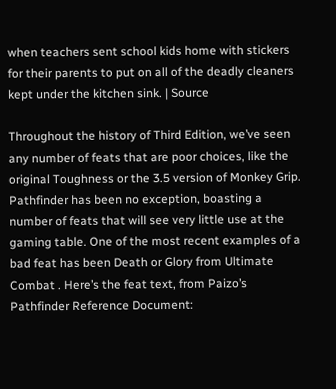when teachers sent school kids home with stickers for their parents to put on all of the deadly cleaners kept under the kitchen sink. | Source

Throughout the history of Third Edition, we’ve seen any number of feats that are poor choices, like the original Toughness or the 3.5 version of Monkey Grip. Pathfinder has been no exception, boasting a number of feats that will see very little use at the gaming table. One of the most recent examples of a bad feat has been Death or Glory from Ultimate Combat . Here’s the feat text, from Paizo’s Pathfinder Reference Document: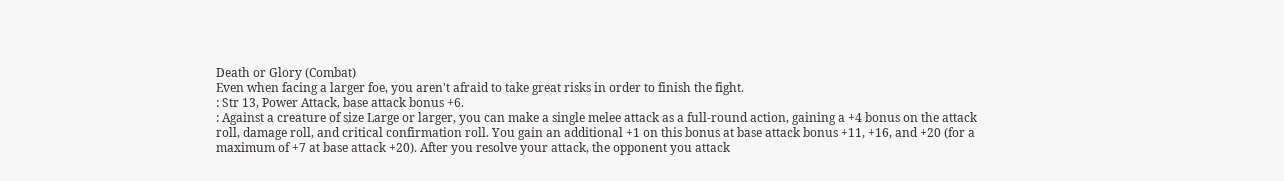Death or Glory (Combat)
Even when facing a larger foe, you aren't afraid to take great risks in order to finish the fight.
: Str 13, Power Attack, base attack bonus +6.
: Against a creature of size Large or larger, you can make a single melee attack as a full-round action, gaining a +4 bonus on the attack roll, damage roll, and critical confirmation roll. You gain an additional +1 on this bonus at base attack bonus +11, +16, and +20 (for a maximum of +7 at base attack +20). After you resolve your attack, the opponent you attack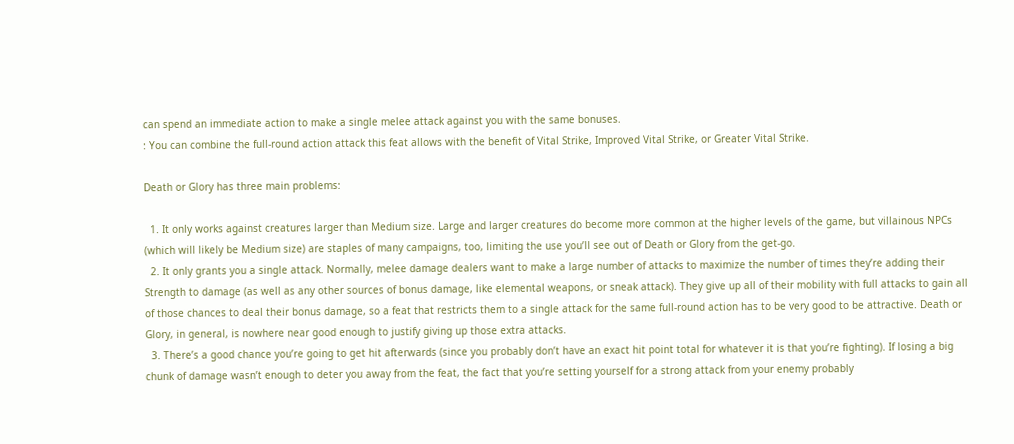can spend an immediate action to make a single melee attack against you with the same bonuses.
: You can combine the full-round action attack this feat allows with the benefit of Vital Strike, Improved Vital Strike, or Greater Vital Strike.

Death or Glory has three main problems:

  1. It only works against creatures larger than Medium size. Large and larger creatures do become more common at the higher levels of the game, but villainous NPCs (which will likely be Medium size) are staples of many campaigns, too, limiting the use you’ll see out of Death or Glory from the get-go.
  2. It only grants you a single attack. Normally, melee damage dealers want to make a large number of attacks to maximize the number of times they’re adding their Strength to damage (as well as any other sources of bonus damage, like elemental weapons, or sneak attack). They give up all of their mobility with full attacks to gain all of those chances to deal their bonus damage, so a feat that restricts them to a single attack for the same full-round action has to be very good to be attractive. Death or Glory, in general, is nowhere near good enough to justify giving up those extra attacks.
  3. There’s a good chance you’re going to get hit afterwards (since you probably don’t have an exact hit point total for whatever it is that you’re fighting). If losing a big chunk of damage wasn’t enough to deter you away from the feat, the fact that you’re setting yourself for a strong attack from your enemy probably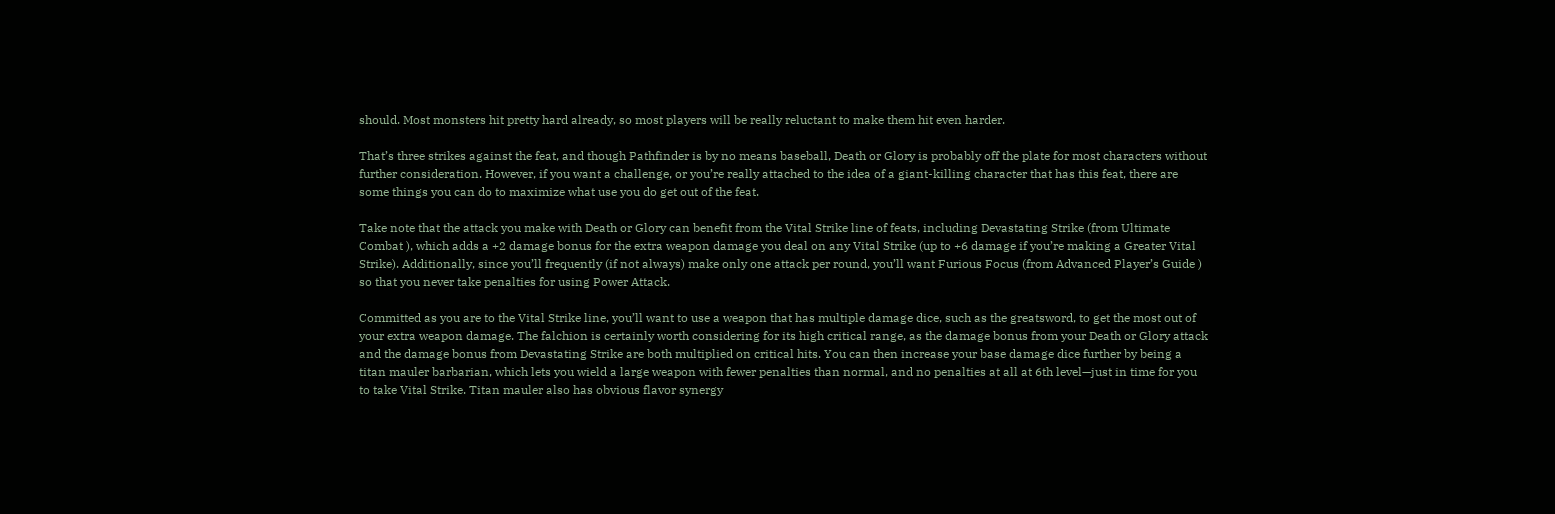should. Most monsters hit pretty hard already, so most players will be really reluctant to make them hit even harder.

That’s three strikes against the feat, and though Pathfinder is by no means baseball, Death or Glory is probably off the plate for most characters without further consideration. However, if you want a challenge, or you’re really attached to the idea of a giant-killing character that has this feat, there are some things you can do to maximize what use you do get out of the feat.

Take note that the attack you make with Death or Glory can benefit from the Vital Strike line of feats, including Devastating Strike (from Ultimate Combat ), which adds a +2 damage bonus for the extra weapon damage you deal on any Vital Strike (up to +6 damage if you’re making a Greater Vital Strike). Additionally, since you’ll frequently (if not always) make only one attack per round, you’ll want Furious Focus (from Advanced Player’s Guide ) so that you never take penalties for using Power Attack.

Committed as you are to the Vital Strike line, you’ll want to use a weapon that has multiple damage dice, such as the greatsword, to get the most out of your extra weapon damage. The falchion is certainly worth considering for its high critical range, as the damage bonus from your Death or Glory attack and the damage bonus from Devastating Strike are both multiplied on critical hits. You can then increase your base damage dice further by being a titan mauler barbarian, which lets you wield a large weapon with fewer penalties than normal, and no penalties at all at 6th level—just in time for you to take Vital Strike. Titan mauler also has obvious flavor synergy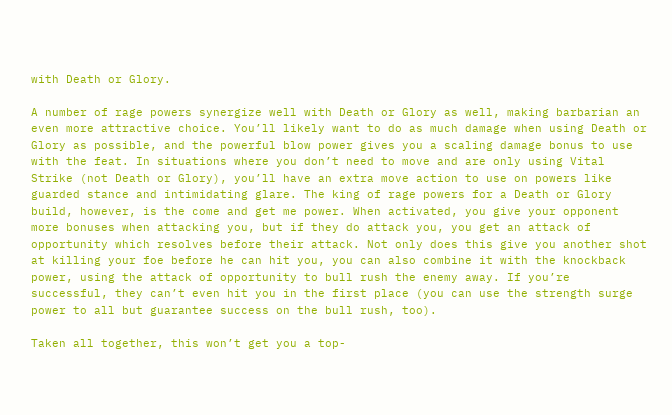with Death or Glory.

A number of rage powers synergize well with Death or Glory as well, making barbarian an even more attractive choice. You’ll likely want to do as much damage when using Death or Glory as possible, and the powerful blow power gives you a scaling damage bonus to use with the feat. In situations where you don’t need to move and are only using Vital Strike (not Death or Glory), you’ll have an extra move action to use on powers like guarded stance and intimidating glare. The king of rage powers for a Death or Glory build, however, is the come and get me power. When activated, you give your opponent more bonuses when attacking you, but if they do attack you, you get an attack of opportunity which resolves before their attack. Not only does this give you another shot at killing your foe before he can hit you, you can also combine it with the knockback power, using the attack of opportunity to bull rush the enemy away. If you’re successful, they can’t even hit you in the first place (you can use the strength surge power to all but guarantee success on the bull rush, too).

Taken all together, this won’t get you a top-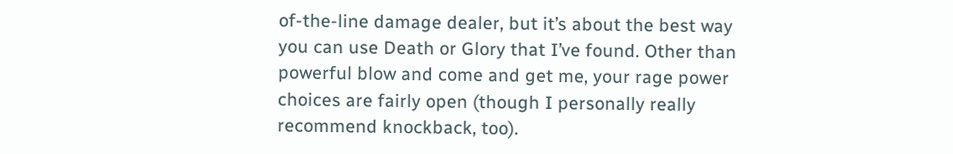of-the-line damage dealer, but it’s about the best way you can use Death or Glory that I’ve found. Other than powerful blow and come and get me, your rage power choices are fairly open (though I personally really recommend knockback, too).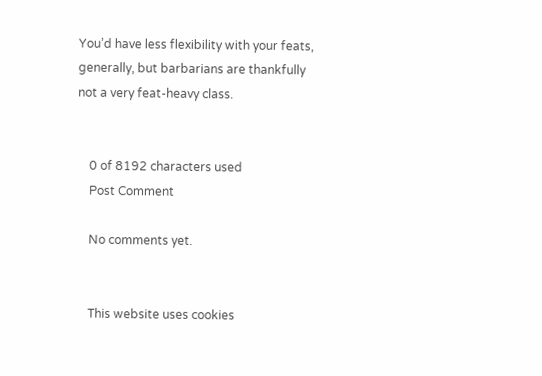You’d have less flexibility with your feats, generally, but barbarians are thankfully not a very feat-heavy class.


    0 of 8192 characters used
    Post Comment

    No comments yet.


    This website uses cookies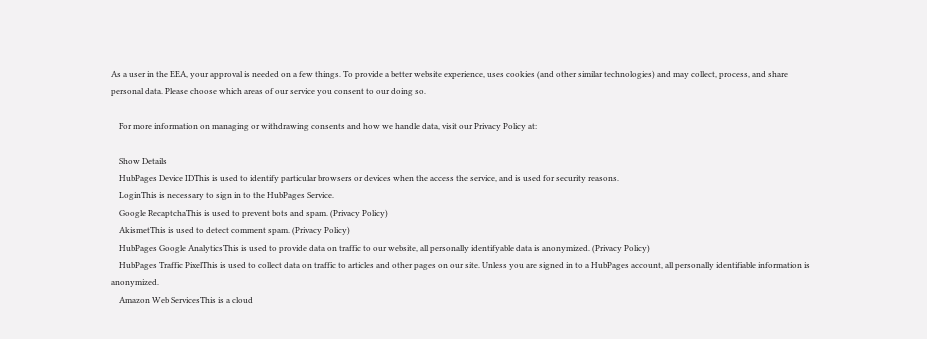As a user in the EEA, your approval is needed on a few things. To provide a better website experience, uses cookies (and other similar technologies) and may collect, process, and share personal data. Please choose which areas of our service you consent to our doing so.

    For more information on managing or withdrawing consents and how we handle data, visit our Privacy Policy at:

    Show Details
    HubPages Device IDThis is used to identify particular browsers or devices when the access the service, and is used for security reasons.
    LoginThis is necessary to sign in to the HubPages Service.
    Google RecaptchaThis is used to prevent bots and spam. (Privacy Policy)
    AkismetThis is used to detect comment spam. (Privacy Policy)
    HubPages Google AnalyticsThis is used to provide data on traffic to our website, all personally identifyable data is anonymized. (Privacy Policy)
    HubPages Traffic PixelThis is used to collect data on traffic to articles and other pages on our site. Unless you are signed in to a HubPages account, all personally identifiable information is anonymized.
    Amazon Web ServicesThis is a cloud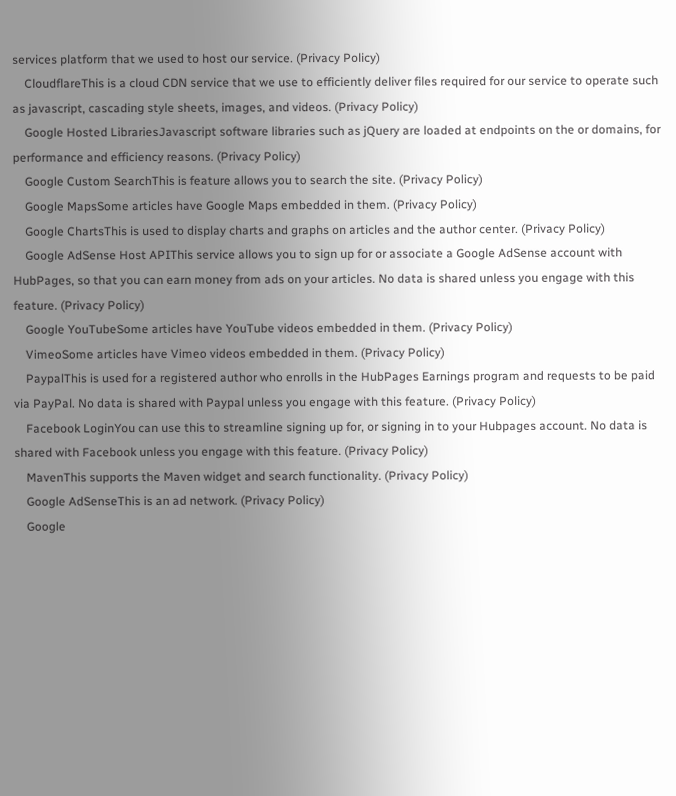services platform that we used to host our service. (Privacy Policy)
    CloudflareThis is a cloud CDN service that we use to efficiently deliver files required for our service to operate such as javascript, cascading style sheets, images, and videos. (Privacy Policy)
    Google Hosted LibrariesJavascript software libraries such as jQuery are loaded at endpoints on the or domains, for performance and efficiency reasons. (Privacy Policy)
    Google Custom SearchThis is feature allows you to search the site. (Privacy Policy)
    Google MapsSome articles have Google Maps embedded in them. (Privacy Policy)
    Google ChartsThis is used to display charts and graphs on articles and the author center. (Privacy Policy)
    Google AdSense Host APIThis service allows you to sign up for or associate a Google AdSense account with HubPages, so that you can earn money from ads on your articles. No data is shared unless you engage with this feature. (Privacy Policy)
    Google YouTubeSome articles have YouTube videos embedded in them. (Privacy Policy)
    VimeoSome articles have Vimeo videos embedded in them. (Privacy Policy)
    PaypalThis is used for a registered author who enrolls in the HubPages Earnings program and requests to be paid via PayPal. No data is shared with Paypal unless you engage with this feature. (Privacy Policy)
    Facebook LoginYou can use this to streamline signing up for, or signing in to your Hubpages account. No data is shared with Facebook unless you engage with this feature. (Privacy Policy)
    MavenThis supports the Maven widget and search functionality. (Privacy Policy)
    Google AdSenseThis is an ad network. (Privacy Policy)
    Google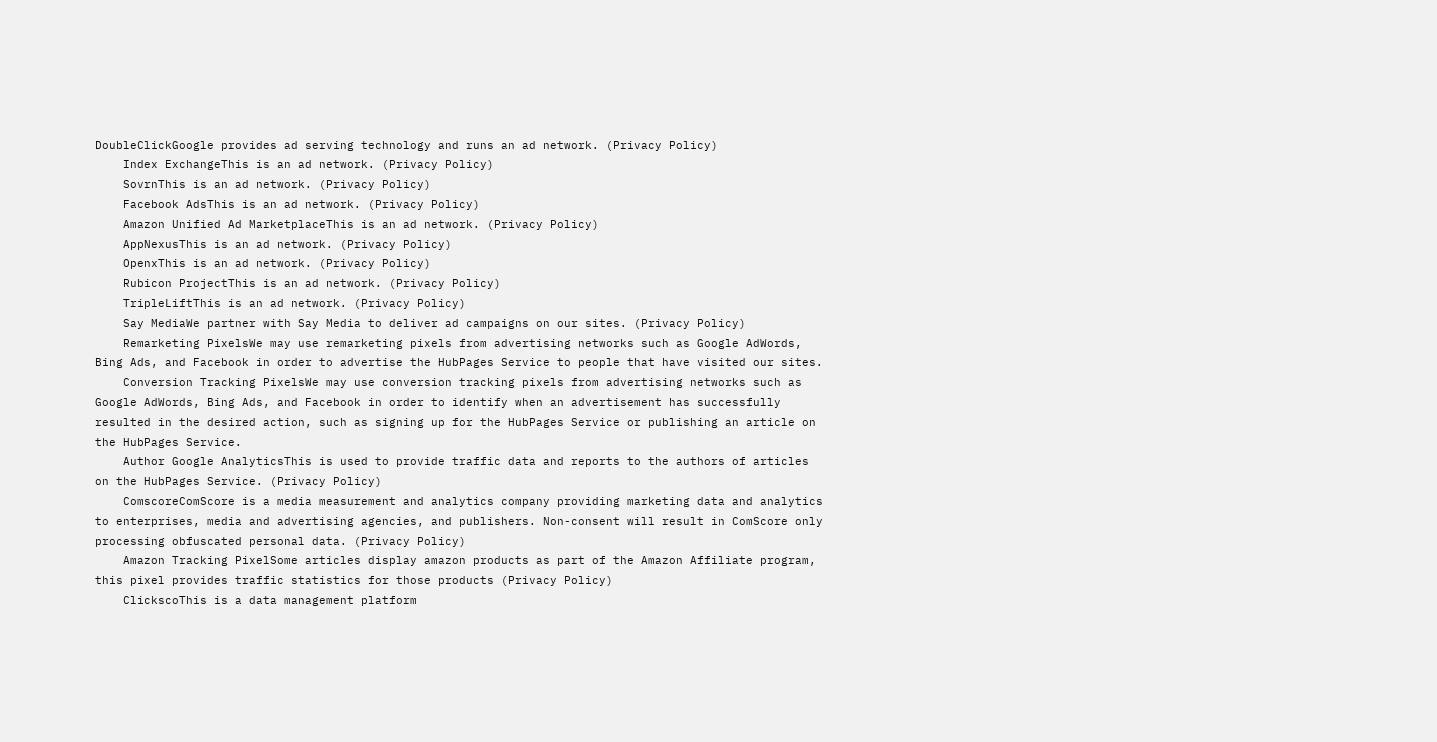DoubleClickGoogle provides ad serving technology and runs an ad network. (Privacy Policy)
    Index ExchangeThis is an ad network. (Privacy Policy)
    SovrnThis is an ad network. (Privacy Policy)
    Facebook AdsThis is an ad network. (Privacy Policy)
    Amazon Unified Ad MarketplaceThis is an ad network. (Privacy Policy)
    AppNexusThis is an ad network. (Privacy Policy)
    OpenxThis is an ad network. (Privacy Policy)
    Rubicon ProjectThis is an ad network. (Privacy Policy)
    TripleLiftThis is an ad network. (Privacy Policy)
    Say MediaWe partner with Say Media to deliver ad campaigns on our sites. (Privacy Policy)
    Remarketing PixelsWe may use remarketing pixels from advertising networks such as Google AdWords, Bing Ads, and Facebook in order to advertise the HubPages Service to people that have visited our sites.
    Conversion Tracking PixelsWe may use conversion tracking pixels from advertising networks such as Google AdWords, Bing Ads, and Facebook in order to identify when an advertisement has successfully resulted in the desired action, such as signing up for the HubPages Service or publishing an article on the HubPages Service.
    Author Google AnalyticsThis is used to provide traffic data and reports to the authors of articles on the HubPages Service. (Privacy Policy)
    ComscoreComScore is a media measurement and analytics company providing marketing data and analytics to enterprises, media and advertising agencies, and publishers. Non-consent will result in ComScore only processing obfuscated personal data. (Privacy Policy)
    Amazon Tracking PixelSome articles display amazon products as part of the Amazon Affiliate program, this pixel provides traffic statistics for those products (Privacy Policy)
    ClickscoThis is a data management platform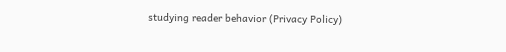studying reader behavior (Privacy Policy)